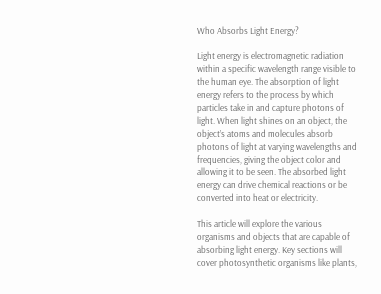Who Absorbs Light Energy?

Light energy is electromagnetic radiation within a specific wavelength range visible to the human eye. The absorption of light energy refers to the process by which particles take in and capture photons of light. When light shines on an object, the object’s atoms and molecules absorb photons of light at varying wavelengths and frequencies, giving the object color and allowing it to be seen. The absorbed light energy can drive chemical reactions or be converted into heat or electricity.

This article will explore the various organisms and objects that are capable of absorbing light energy. Key sections will cover photosynthetic organisms like plants,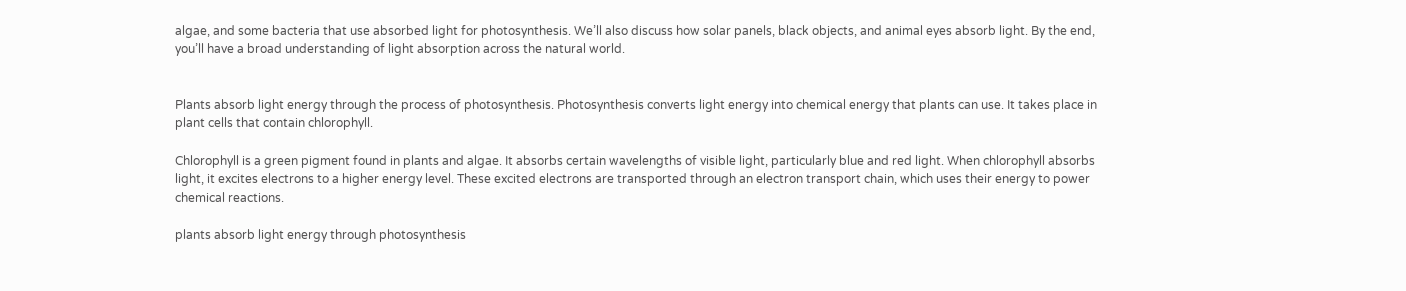algae, and some bacteria that use absorbed light for photosynthesis. We’ll also discuss how solar panels, black objects, and animal eyes absorb light. By the end, you’ll have a broad understanding of light absorption across the natural world.


Plants absorb light energy through the process of photosynthesis. Photosynthesis converts light energy into chemical energy that plants can use. It takes place in plant cells that contain chlorophyll.

Chlorophyll is a green pigment found in plants and algae. It absorbs certain wavelengths of visible light, particularly blue and red light. When chlorophyll absorbs light, it excites electrons to a higher energy level. These excited electrons are transported through an electron transport chain, which uses their energy to power chemical reactions.

plants absorb light energy through photosynthesis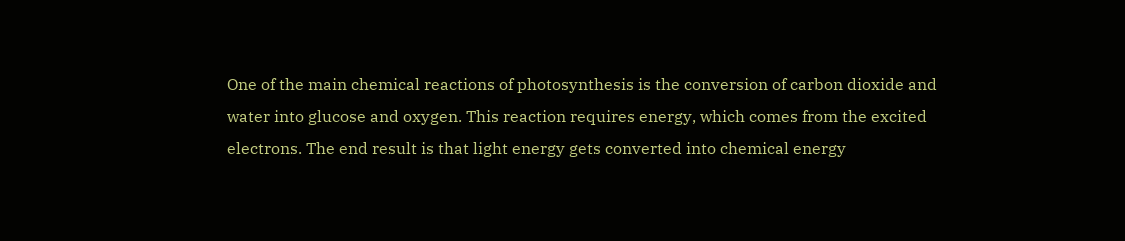One of the main chemical reactions of photosynthesis is the conversion of carbon dioxide and water into glucose and oxygen. This reaction requires energy, which comes from the excited electrons. The end result is that light energy gets converted into chemical energy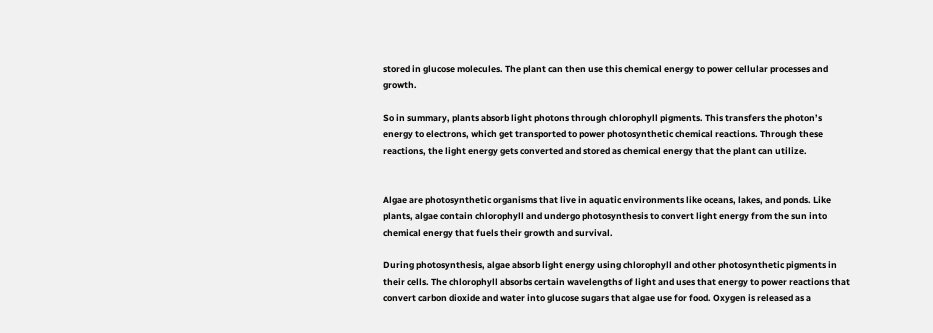stored in glucose molecules. The plant can then use this chemical energy to power cellular processes and growth.

So in summary, plants absorb light photons through chlorophyll pigments. This transfers the photon’s energy to electrons, which get transported to power photosynthetic chemical reactions. Through these reactions, the light energy gets converted and stored as chemical energy that the plant can utilize.


Algae are photosynthetic organisms that live in aquatic environments like oceans, lakes, and ponds. Like plants, algae contain chlorophyll and undergo photosynthesis to convert light energy from the sun into chemical energy that fuels their growth and survival.

During photosynthesis, algae absorb light energy using chlorophyll and other photosynthetic pigments in their cells. The chlorophyll absorbs certain wavelengths of light and uses that energy to power reactions that convert carbon dioxide and water into glucose sugars that algae use for food. Oxygen is released as a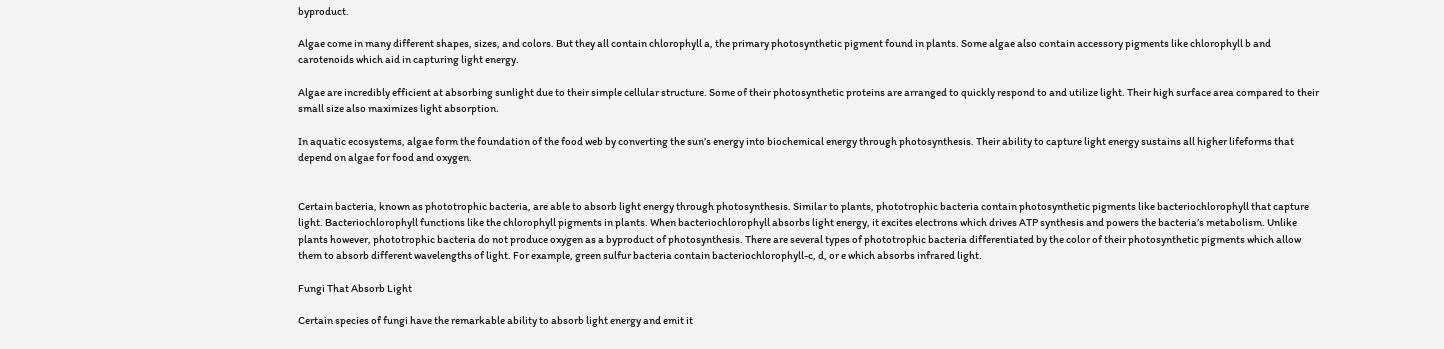byproduct.

Algae come in many different shapes, sizes, and colors. But they all contain chlorophyll a, the primary photosynthetic pigment found in plants. Some algae also contain accessory pigments like chlorophyll b and carotenoids which aid in capturing light energy.

Algae are incredibly efficient at absorbing sunlight due to their simple cellular structure. Some of their photosynthetic proteins are arranged to quickly respond to and utilize light. Their high surface area compared to their small size also maximizes light absorption.

In aquatic ecosystems, algae form the foundation of the food web by converting the sun’s energy into biochemical energy through photosynthesis. Their ability to capture light energy sustains all higher lifeforms that depend on algae for food and oxygen.


Certain bacteria, known as phototrophic bacteria, are able to absorb light energy through photosynthesis. Similar to plants, phototrophic bacteria contain photosynthetic pigments like bacteriochlorophyll that capture light. Bacteriochlorophyll functions like the chlorophyll pigments in plants. When bacteriochlorophyll absorbs light energy, it excites electrons which drives ATP synthesis and powers the bacteria’s metabolism. Unlike plants however, phototrophic bacteria do not produce oxygen as a byproduct of photosynthesis. There are several types of phototrophic bacteria differentiated by the color of their photosynthetic pigments which allow them to absorb different wavelengths of light. For example, green sulfur bacteria contain bacteriochlorophyll-c, d, or e which absorbs infrared light.

Fungi That Absorb Light

Certain species of fungi have the remarkable ability to absorb light energy and emit it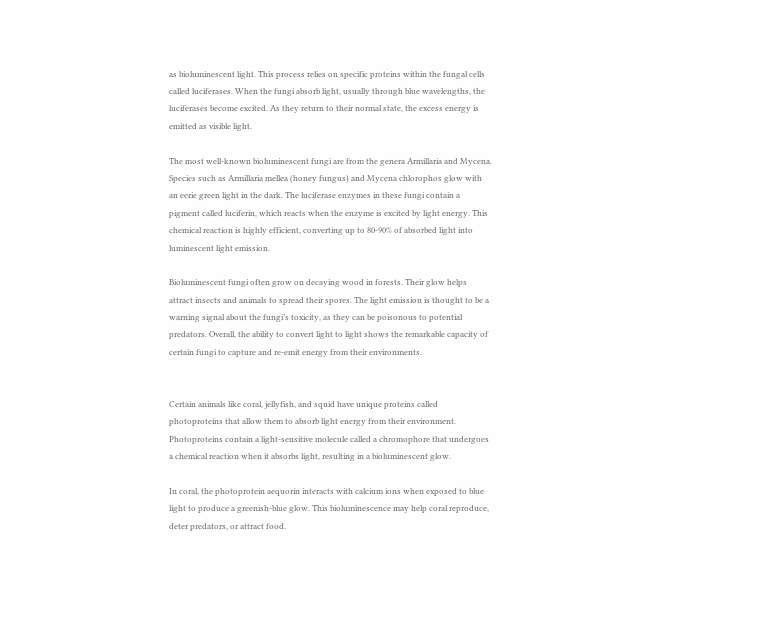as bioluminescent light. This process relies on specific proteins within the fungal cells called luciferases. When the fungi absorb light, usually through blue wavelengths, the luciferases become excited. As they return to their normal state, the excess energy is emitted as visible light.

The most well-known bioluminescent fungi are from the genera Armillaria and Mycena. Species such as Armillaria mellea (honey fungus) and Mycena chlorophos glow with an eerie green light in the dark. The luciferase enzymes in these fungi contain a pigment called luciferin, which reacts when the enzyme is excited by light energy. This chemical reaction is highly efficient, converting up to 80-90% of absorbed light into luminescent light emission.

Bioluminescent fungi often grow on decaying wood in forests. Their glow helps attract insects and animals to spread their spores. The light emission is thought to be a warning signal about the fungi’s toxicity, as they can be poisonous to potential predators. Overall, the ability to convert light to light shows the remarkable capacity of certain fungi to capture and re-emit energy from their environments.


Certain animals like coral, jellyfish, and squid have unique proteins called photoproteins that allow them to absorb light energy from their environment. Photoproteins contain a light-sensitive molecule called a chromophore that undergoes a chemical reaction when it absorbs light, resulting in a bioluminescent glow.

In coral, the photoprotein aequorin interacts with calcium ions when exposed to blue light to produce a greenish-blue glow. This bioluminescence may help coral reproduce, deter predators, or attract food.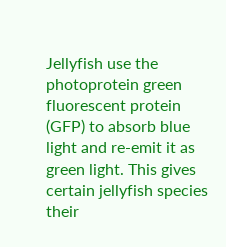Jellyfish use the photoprotein green fluorescent protein (GFP) to absorb blue light and re-emit it as green light. This gives certain jellyfish species their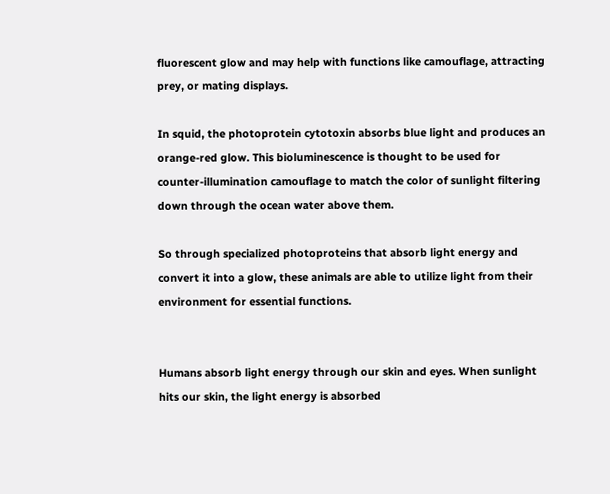fluorescent glow and may help with functions like camouflage, attracting prey, or mating displays.

In squid, the photoprotein cytotoxin absorbs blue light and produces an orange-red glow. This bioluminescence is thought to be used for counter-illumination camouflage to match the color of sunlight filtering down through the ocean water above them.

So through specialized photoproteins that absorb light energy and convert it into a glow, these animals are able to utilize light from their environment for essential functions.


Humans absorb light energy through our skin and eyes. When sunlight hits our skin, the light energy is absorbed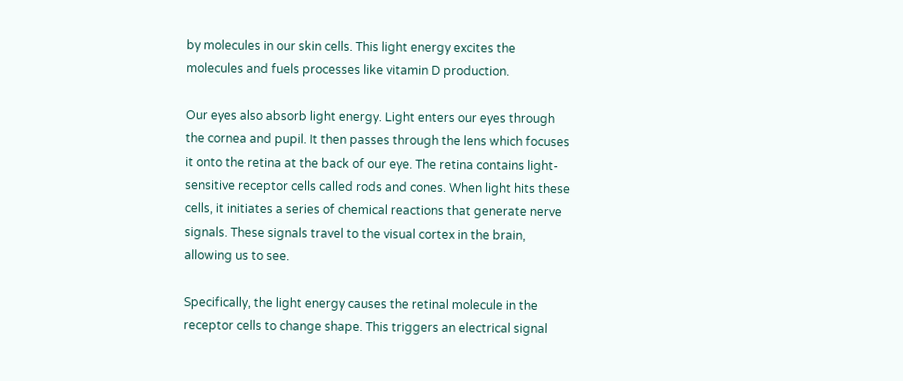by molecules in our skin cells. This light energy excites the molecules and fuels processes like vitamin D production.

Our eyes also absorb light energy. Light enters our eyes through the cornea and pupil. It then passes through the lens which focuses it onto the retina at the back of our eye. The retina contains light-sensitive receptor cells called rods and cones. When light hits these cells, it initiates a series of chemical reactions that generate nerve signals. These signals travel to the visual cortex in the brain, allowing us to see.

Specifically, the light energy causes the retinal molecule in the receptor cells to change shape. This triggers an electrical signal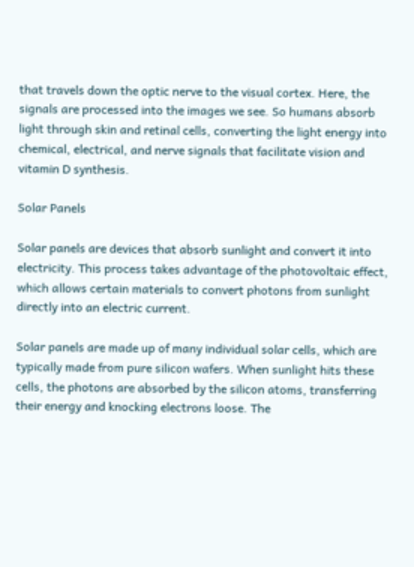that travels down the optic nerve to the visual cortex. Here, the signals are processed into the images we see. So humans absorb light through skin and retinal cells, converting the light energy into chemical, electrical, and nerve signals that facilitate vision and vitamin D synthesis.

Solar Panels

Solar panels are devices that absorb sunlight and convert it into electricity. This process takes advantage of the photovoltaic effect, which allows certain materials to convert photons from sunlight directly into an electric current.

Solar panels are made up of many individual solar cells, which are typically made from pure silicon wafers. When sunlight hits these cells, the photons are absorbed by the silicon atoms, transferring their energy and knocking electrons loose. The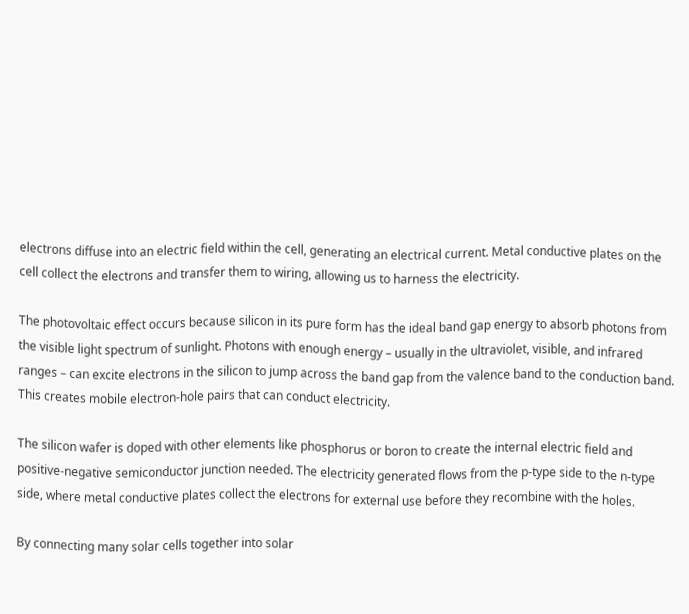electrons diffuse into an electric field within the cell, generating an electrical current. Metal conductive plates on the cell collect the electrons and transfer them to wiring, allowing us to harness the electricity.

The photovoltaic effect occurs because silicon in its pure form has the ideal band gap energy to absorb photons from the visible light spectrum of sunlight. Photons with enough energy – usually in the ultraviolet, visible, and infrared ranges – can excite electrons in the silicon to jump across the band gap from the valence band to the conduction band. This creates mobile electron-hole pairs that can conduct electricity.

The silicon wafer is doped with other elements like phosphorus or boron to create the internal electric field and positive-negative semiconductor junction needed. The electricity generated flows from the p-type side to the n-type side, where metal conductive plates collect the electrons for external use before they recombine with the holes.

By connecting many solar cells together into solar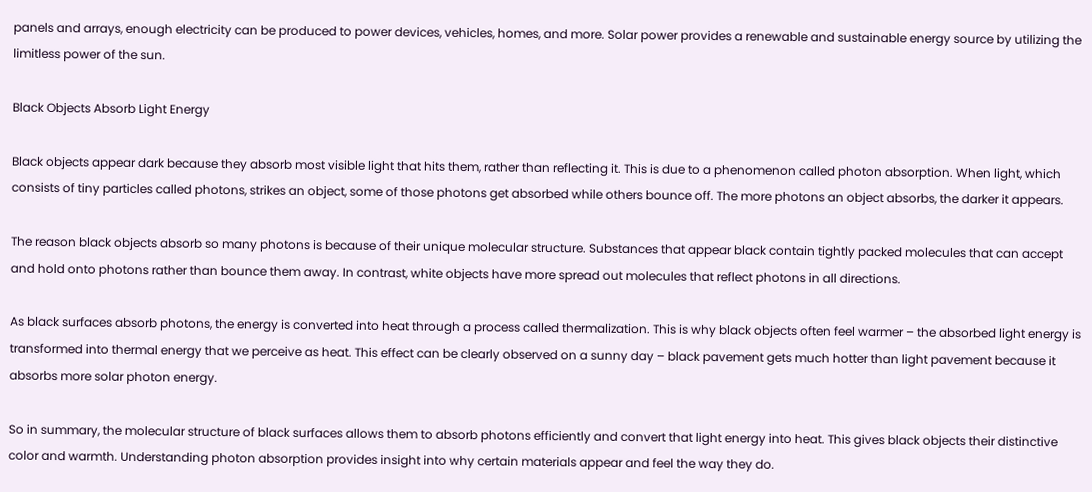panels and arrays, enough electricity can be produced to power devices, vehicles, homes, and more. Solar power provides a renewable and sustainable energy source by utilizing the limitless power of the sun.

Black Objects Absorb Light Energy

Black objects appear dark because they absorb most visible light that hits them, rather than reflecting it. This is due to a phenomenon called photon absorption. When light, which consists of tiny particles called photons, strikes an object, some of those photons get absorbed while others bounce off. The more photons an object absorbs, the darker it appears.

The reason black objects absorb so many photons is because of their unique molecular structure. Substances that appear black contain tightly packed molecules that can accept and hold onto photons rather than bounce them away. In contrast, white objects have more spread out molecules that reflect photons in all directions.

As black surfaces absorb photons, the energy is converted into heat through a process called thermalization. This is why black objects often feel warmer – the absorbed light energy is transformed into thermal energy that we perceive as heat. This effect can be clearly observed on a sunny day – black pavement gets much hotter than light pavement because it absorbs more solar photon energy.

So in summary, the molecular structure of black surfaces allows them to absorb photons efficiently and convert that light energy into heat. This gives black objects their distinctive color and warmth. Understanding photon absorption provides insight into why certain materials appear and feel the way they do.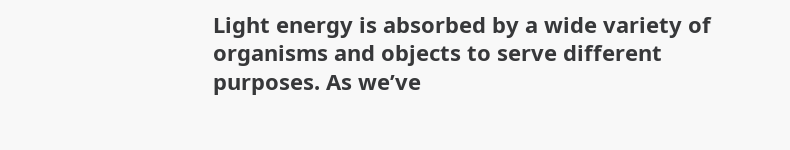Light energy is absorbed by a wide variety of organisms and objects to serve different purposes. As we’ve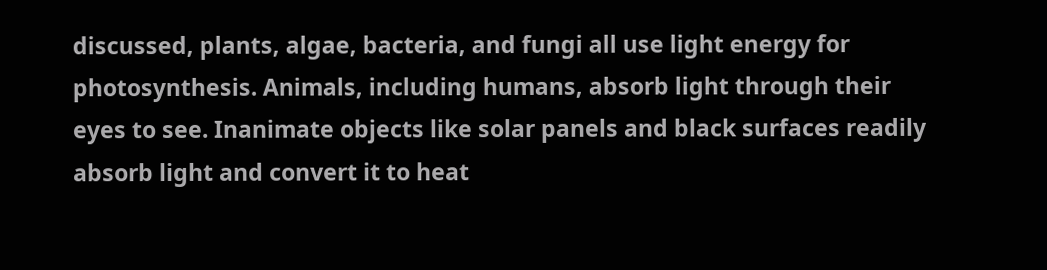discussed, plants, algae, bacteria, and fungi all use light energy for photosynthesis. Animals, including humans, absorb light through their eyes to see. Inanimate objects like solar panels and black surfaces readily absorb light and convert it to heat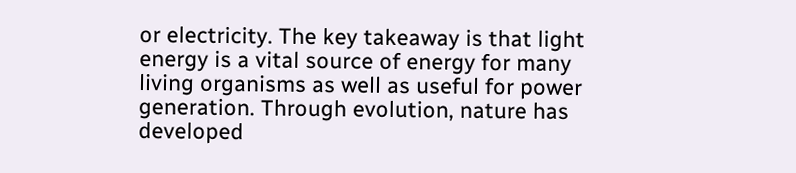or electricity. The key takeaway is that light energy is a vital source of energy for many living organisms as well as useful for power generation. Through evolution, nature has developed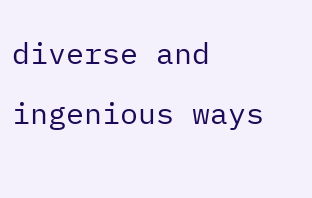diverse and ingenious ways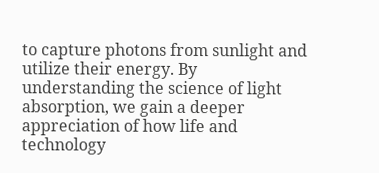to capture photons from sunlight and utilize their energy. By understanding the science of light absorption, we gain a deeper appreciation of how life and technology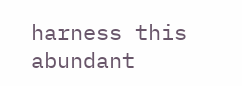harness this abundant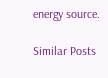energy source.

Similar Posts